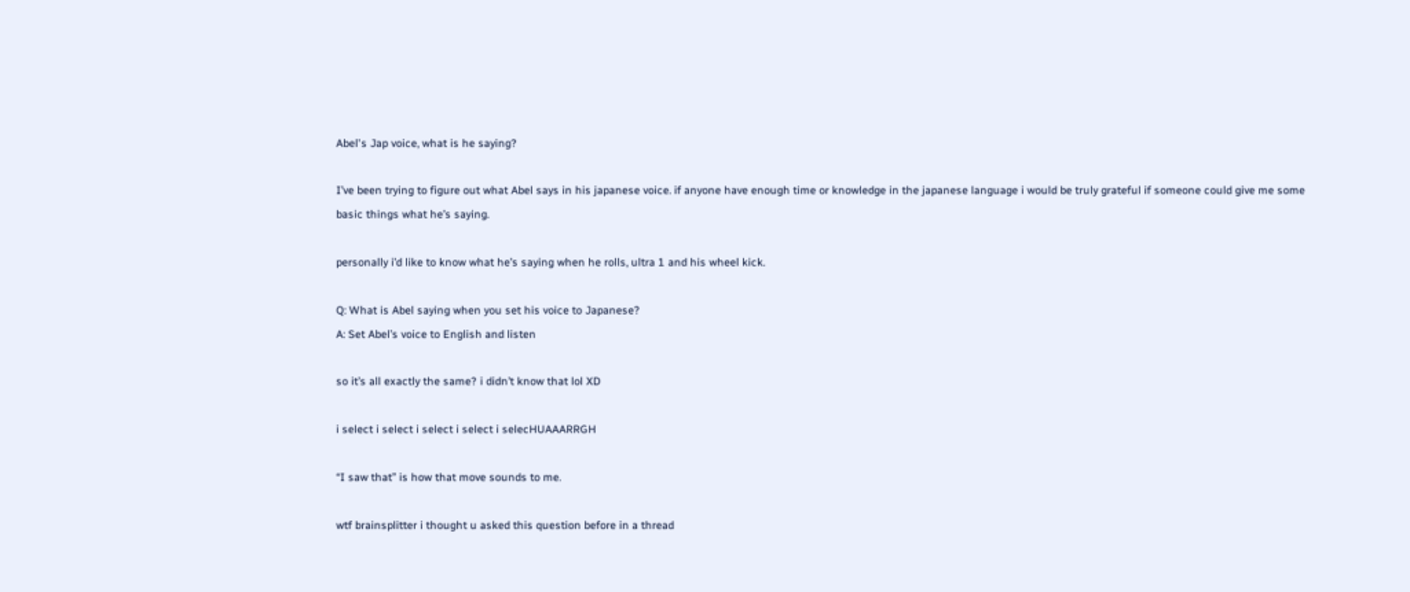Abel's Jap voice, what is he saying?

I’ve been trying to figure out what Abel says in his japanese voice. if anyone have enough time or knowledge in the japanese language i would be truly grateful if someone could give me some basic things what he’s saying.

personally i’d like to know what he’s saying when he rolls, ultra 1 and his wheel kick.

Q: What is Abel saying when you set his voice to Japanese?
A: Set Abel’s voice to English and listen

so it’s all exactly the same? i didn’t know that lol XD

i select i select i select i select i selecHUAAARRGH

“I saw that” is how that move sounds to me.

wtf brainsplitter i thought u asked this question before in a thread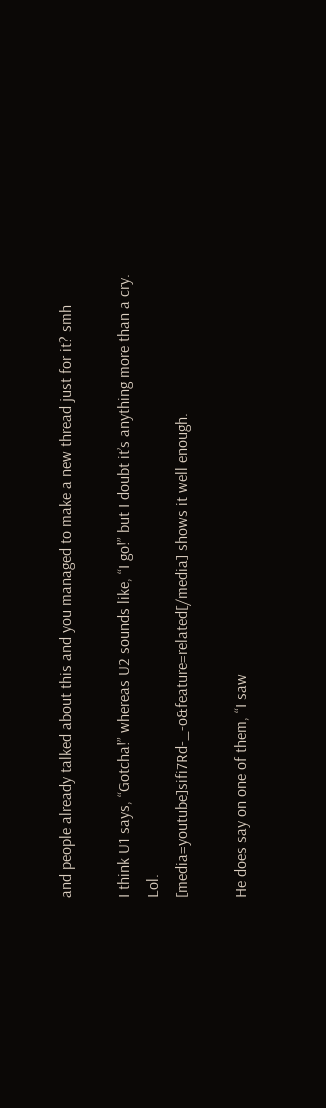and people already talked about this and you managed to make a new thread just for it? smh

I think U1 says, “Gotcha!” whereas U2 sounds like, “I go!” but I doubt it’s anything more than a cry. Lol.
[media=youtube]sifi7Rd-_-o&feature=related[/media] shows it well enough.

He does say on one of them, “I saw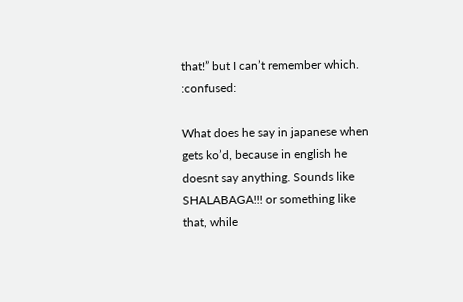that!” but I can’t remember which. :confused:

What does he say in japanese when gets ko’d, because in english he doesnt say anything. Sounds like SHALABAGA!!! or something like that, while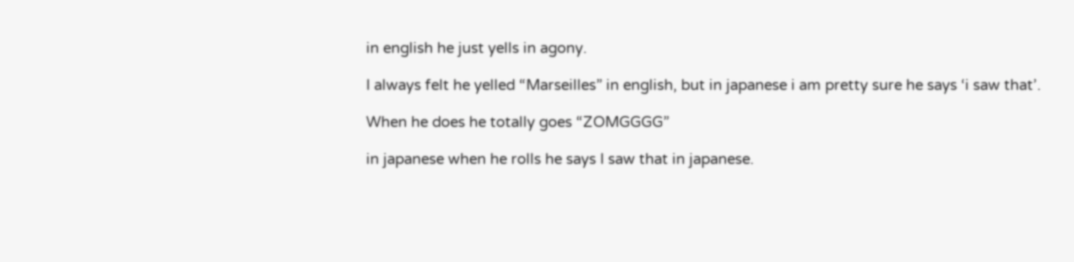in english he just yells in agony.

I always felt he yelled “Marseilles” in english, but in japanese i am pretty sure he says ‘i saw that’.

When he does he totally goes “ZOMGGGG”

in japanese when he rolls he says I saw that in japanese.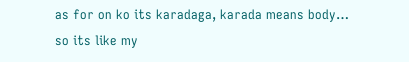as for on ko its karadaga, karada means body… so its like my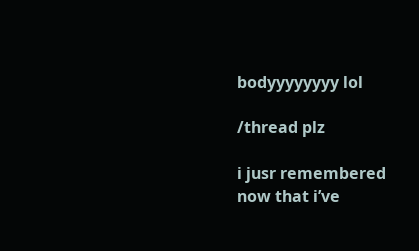bodyyyyyyyy lol

/thread plz

i jusr remembered now that i’ve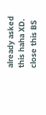already asked this haha XD. close this BS